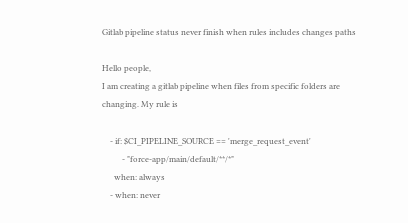Gitlab pipeline status never finish when rules includes changes paths

Hello people,
I am creating a gitlab pipeline when files from specific folders are changing. My rule is

    - if: $CI_PIPELINE_SOURCE == 'merge_request_event'
          - "force-app/main/default/**/*"
      when: always
    - when: never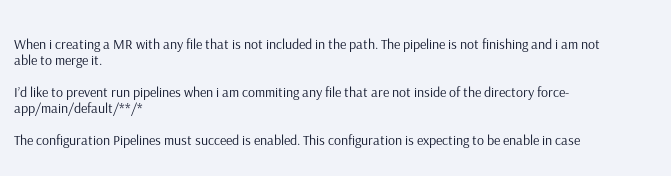When i creating a MR with any file that is not included in the path. The pipeline is not finishing and i am not able to merge it.

I’d like to prevent run pipelines when i am commiting any file that are not inside of the directory force-app/main/default/**/*

The configuration Pipelines must succeed is enabled. This configuration is expecting to be enable in case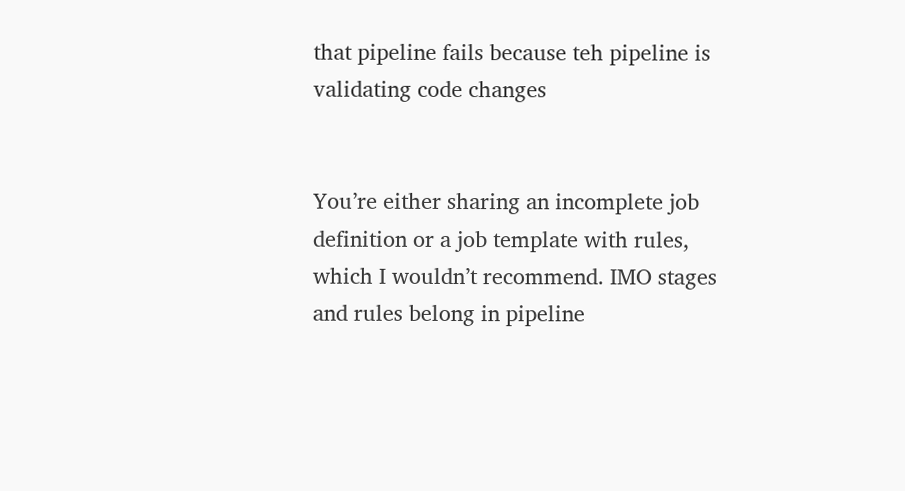that pipeline fails because teh pipeline is validating code changes


You’re either sharing an incomplete job definition or a job template with rules, which I wouldn’t recommend. IMO stages and rules belong in pipeline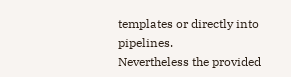templates or directly into pipelines.
Nevertheless the provided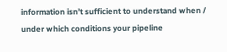information isn’t sufficient to understand when / under which conditions your pipeline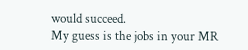would succeed.
My guess is the jobs in your MR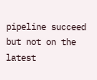pipeline succeed but not on the latest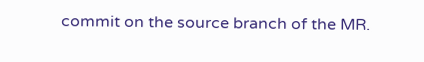commit on the source branch of the MR.